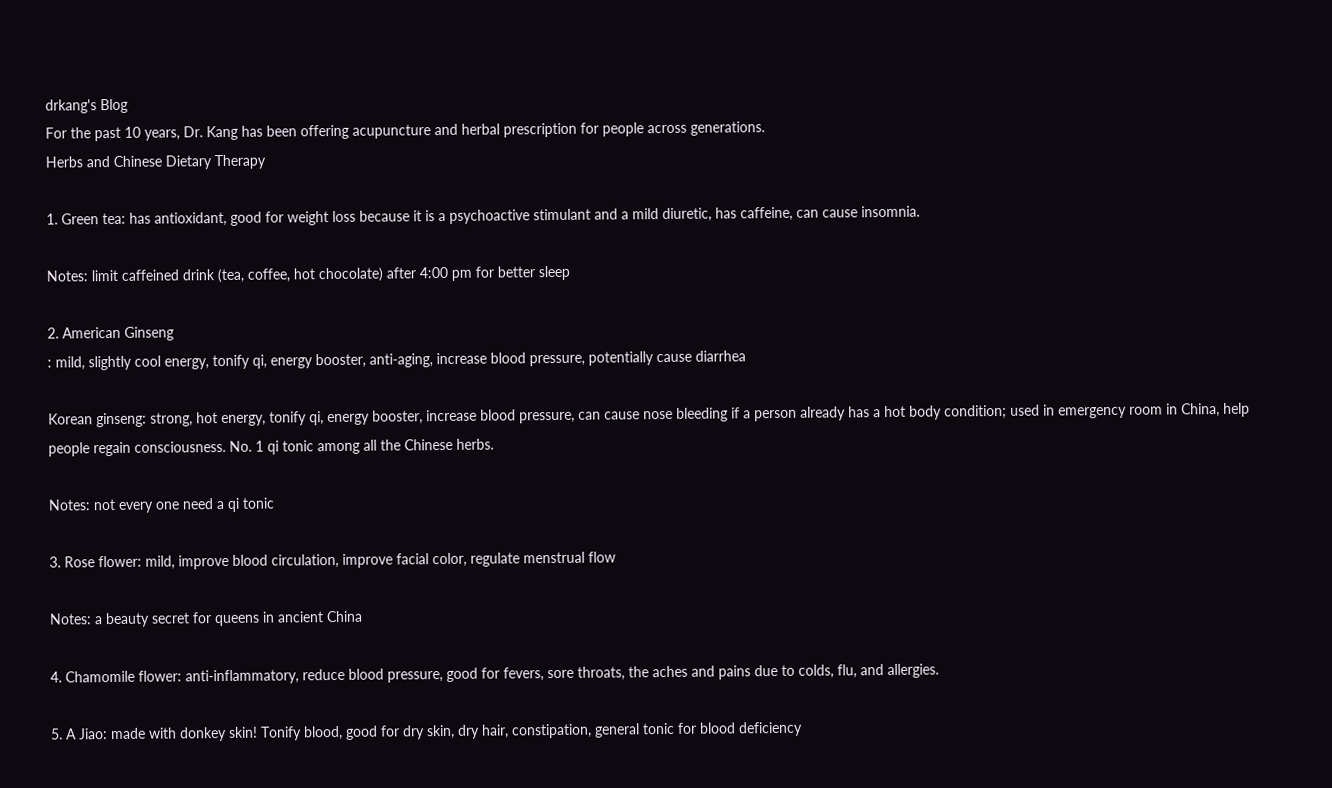drkang's Blog
For the past 10 years, Dr. Kang has been offering acupuncture and herbal prescription for people across generations.
Herbs and Chinese Dietary Therapy

1. Green tea: has antioxidant, good for weight loss because it is a psychoactive stimulant and a mild diuretic, has caffeine, can cause insomnia.

Notes: limit caffeined drink (tea, coffee, hot chocolate) after 4:00 pm for better sleep

2. American Ginseng
: mild, slightly cool energy, tonify qi, energy booster, anti-aging, increase blood pressure, potentially cause diarrhea

Korean ginseng: strong, hot energy, tonify qi, energy booster, increase blood pressure, can cause nose bleeding if a person already has a hot body condition; used in emergency room in China, help people regain consciousness. No. 1 qi tonic among all the Chinese herbs.

Notes: not every one need a qi tonic

3. Rose flower: mild, improve blood circulation, improve facial color, regulate menstrual flow

Notes: a beauty secret for queens in ancient China

4. Chamomile flower: anti-inflammatory, reduce blood pressure, good for fevers, sore throats, the aches and pains due to colds, flu, and allergies.

5. A Jiao: made with donkey skin! Tonify blood, good for dry skin, dry hair, constipation, general tonic for blood deficiency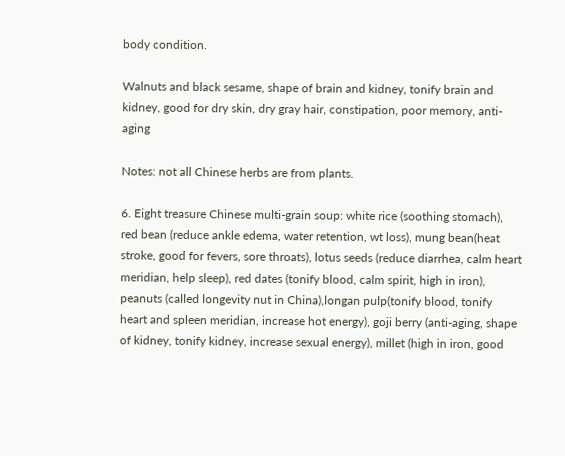body condition.

Walnuts and black sesame, shape of brain and kidney, tonify brain and kidney, good for dry skin, dry gray hair, constipation, poor memory, anti-aging

Notes: not all Chinese herbs are from plants.

6. Eight treasure Chinese multi-grain soup: white rice (soothing stomach), red bean (reduce ankle edema, water retention, wt loss), mung bean(heat stroke, good for fevers, sore throats), lotus seeds (reduce diarrhea, calm heart meridian, help sleep), red dates (tonify blood, calm spirit, high in iron), peanuts (called longevity nut in China),longan pulp(tonify blood, tonify heart and spleen meridian, increase hot energy), goji berry (anti-aging, shape of kidney, tonify kidney, increase sexual energy), millet (high in iron, good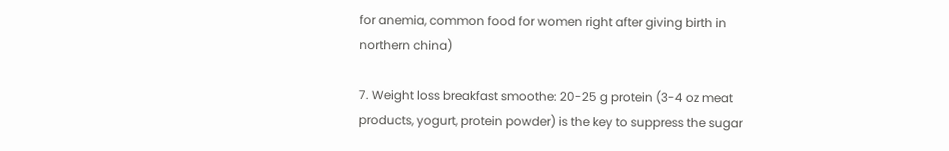for anemia, common food for women right after giving birth in northern china)

7. Weight loss breakfast smoothe: 20-25 g protein (3-4 oz meat products, yogurt, protein powder) is the key to suppress the sugar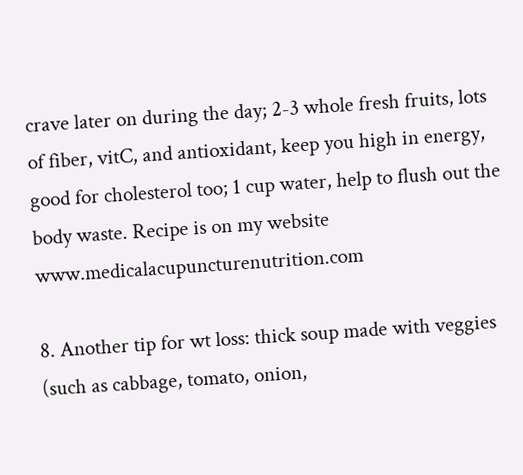crave later on during the day; 2-3 whole fresh fruits, lots of fiber, vitC, and antioxidant, keep you high in energy, good for cholesterol too; 1 cup water, help to flush out the body waste. Recipe is on my website www.medicalacupuncturenutrition.com

8. Another tip for wt loss: thick soup made with veggies (such as cabbage, tomato, onion,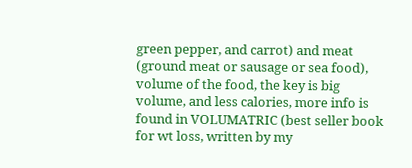green pepper, and carrot) and meat (ground meat or sausage or sea food), volume of the food, the key is big volume, and less calories, more info is found in VOLUMATRIC (best seller book for wt loss, written by my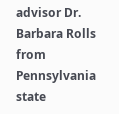advisor Dr. Barbara Rolls from Pennsylvania state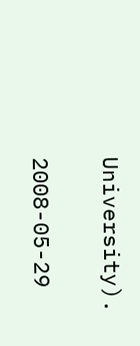University).

2008-05-29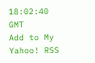18:02:40 GMT
Add to My Yahoo! RSS